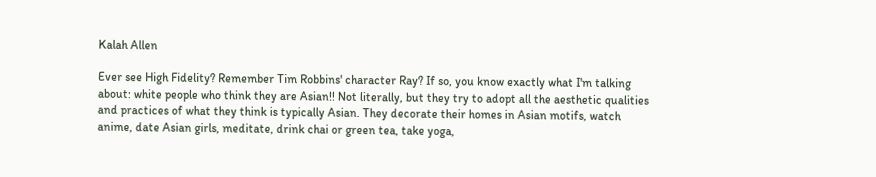Kalah Allen

Ever see High Fidelity? Remember Tim Robbins' character Ray? If so, you know exactly what I'm talking about: white people who think they are Asian!! Not literally, but they try to adopt all the aesthetic qualities and practices of what they think is typically Asian. They decorate their homes in Asian motifs, watch anime, date Asian girls, meditate, drink chai or green tea, take yoga,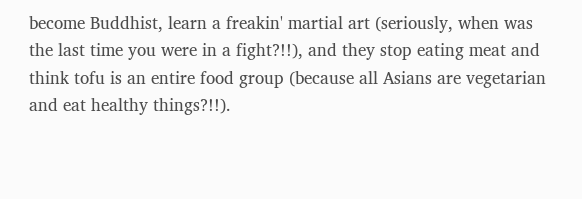become Buddhist, learn a freakin' martial art (seriously, when was the last time you were in a fight?!!), and they stop eating meat and think tofu is an entire food group (because all Asians are vegetarian and eat healthy things?!!).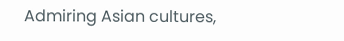Admiring Asian cultures,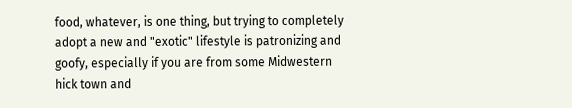food, whatever, is one thing, but trying to completely adopt a new and "exotic" lifestyle is patronizing and goofy, especially if you are from some Midwestern hick town and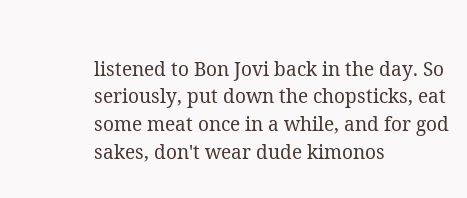listened to Bon Jovi back in the day. So seriously, put down the chopsticks, eat some meat once in a while, and for god sakes, don't wear dude kimonos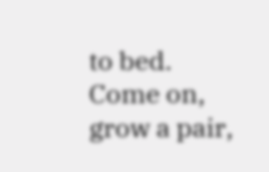to bed. Come on, grow a pair,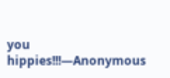you hippies!!!—Anonymous